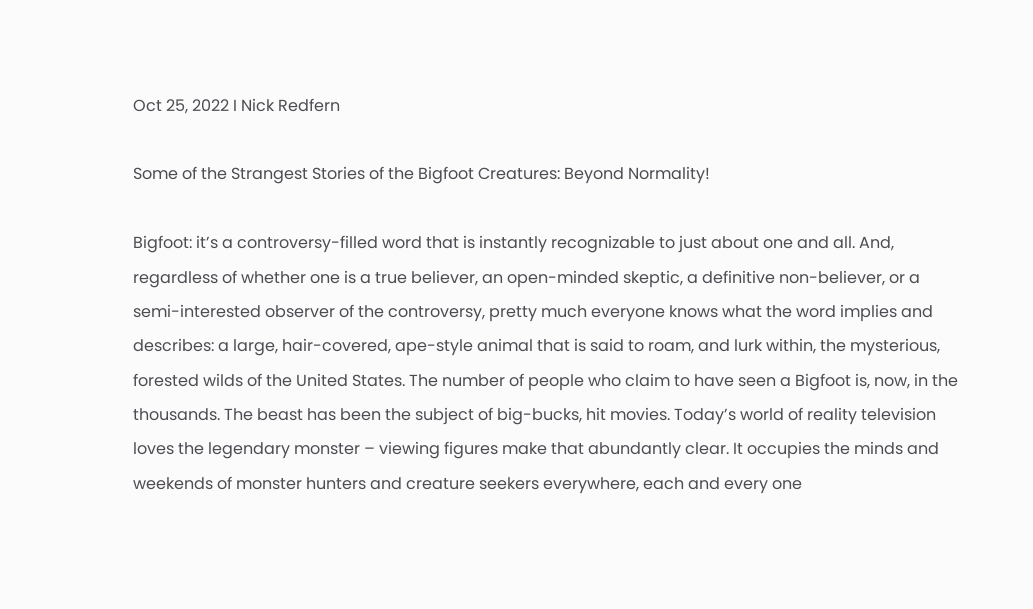Oct 25, 2022 I Nick Redfern

Some of the Strangest Stories of the Bigfoot Creatures: Beyond Normality!

Bigfoot: it’s a controversy-filled word that is instantly recognizable to just about one and all. And, regardless of whether one is a true believer, an open-minded skeptic, a definitive non-believer, or a semi-interested observer of the controversy, pretty much everyone knows what the word implies and describes: a large, hair-covered, ape-style animal that is said to roam, and lurk within, the mysterious, forested wilds of the United States. The number of people who claim to have seen a Bigfoot is, now, in the thousands. The beast has been the subject of big-bucks, hit movies. Today’s world of reality television loves the legendary monster – viewing figures make that abundantly clear. It occupies the minds and weekends of monster hunters and creature seekers everywhere, each and every one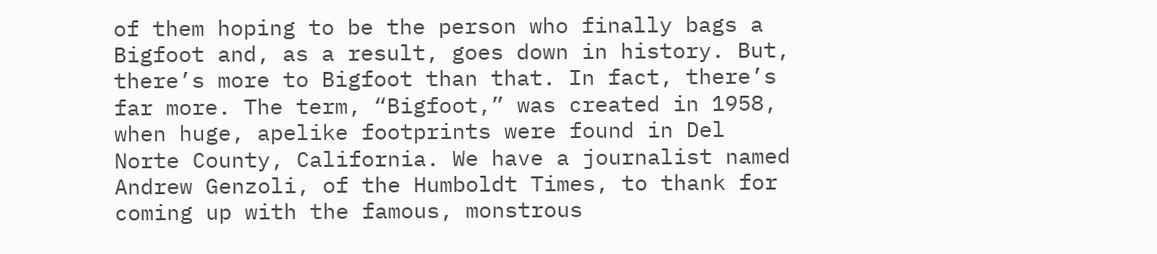of them hoping to be the person who finally bags a Bigfoot and, as a result, goes down in history. But, there’s more to Bigfoot than that. In fact, there’s far more. The term, “Bigfoot,” was created in 1958, when huge, apelike footprints were found in Del Norte County, California. We have a journalist named Andrew Genzoli, of the Humboldt Times, to thank for coming up with the famous, monstrous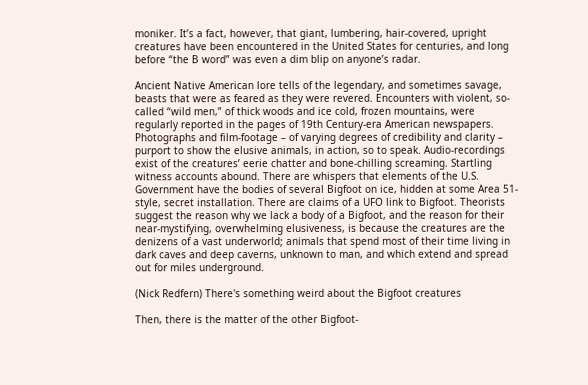moniker. It’s a fact, however, that giant, lumbering, hair-covered, upright creatures have been encountered in the United States for centuries, and long before “the B word” was even a dim blip on anyone’s radar.

Ancient Native American lore tells of the legendary, and sometimes savage, beasts that were as feared as they were revered. Encounters with violent, so-called “wild men,” of thick woods and ice cold, frozen mountains, were regularly reported in the pages of 19th Century-era American newspapers. Photographs and film-footage – of varying degrees of credibility and clarity – purport to show the elusive animals, in action, so to speak. Audio-recordings exist of the creatures’ eerie chatter and bone-chilling screaming. Startling witness accounts abound. There are whispers that elements of the U.S. Government have the bodies of several Bigfoot on ice, hidden at some Area 51-style, secret installation. There are claims of a UFO link to Bigfoot. Theorists suggest the reason why we lack a body of a Bigfoot, and the reason for their near-mystifying, overwhelming elusiveness, is because the creatures are the denizens of a vast underworld; animals that spend most of their time living in dark caves and deep caverns, unknown to man, and which extend and spread out for miles underground.

(Nick Redfern) There's something weird about the Bigfoot creatures

Then, there is the matter of the other Bigfoot-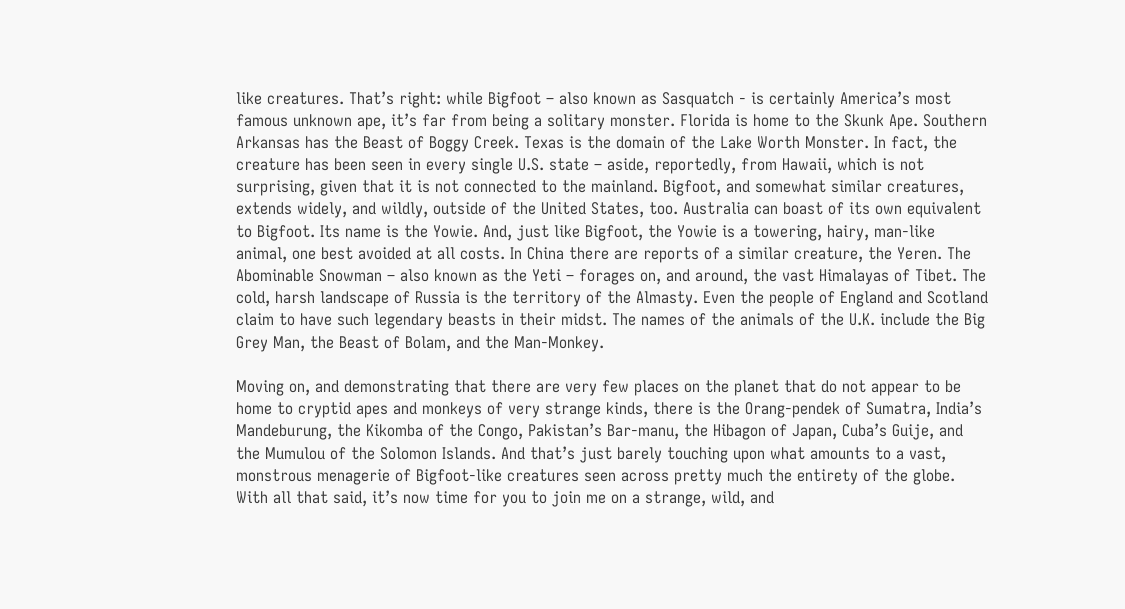like creatures. That’s right: while Bigfoot – also known as Sasquatch - is certainly America’s most famous unknown ape, it’s far from being a solitary monster. Florida is home to the Skunk Ape. Southern Arkansas has the Beast of Boggy Creek. Texas is the domain of the Lake Worth Monster. In fact, the creature has been seen in every single U.S. state – aside, reportedly, from Hawaii, which is not surprising, given that it is not connected to the mainland. Bigfoot, and somewhat similar creatures, extends widely, and wildly, outside of the United States, too. Australia can boast of its own equivalent to Bigfoot. Its name is the Yowie. And, just like Bigfoot, the Yowie is a towering, hairy, man-like animal, one best avoided at all costs. In China there are reports of a similar creature, the Yeren. The Abominable Snowman – also known as the Yeti – forages on, and around, the vast Himalayas of Tibet. The cold, harsh landscape of Russia is the territory of the Almasty. Even the people of England and Scotland claim to have such legendary beasts in their midst. The names of the animals of the U.K. include the Big Grey Man, the Beast of Bolam, and the Man-Monkey.

Moving on, and demonstrating that there are very few places on the planet that do not appear to be home to cryptid apes and monkeys of very strange kinds, there is the Orang-pendek of Sumatra, India’s Mandeburung, the Kikomba of the Congo, Pakistan’s Bar-manu, the Hibagon of Japan, Cuba’s Guije, and the Mumulou of the Solomon Islands. And that’s just barely touching upon what amounts to a vast, monstrous menagerie of Bigfoot-like creatures seen across pretty much the entirety of the globe. With all that said, it’s now time for you to join me on a strange, wild, and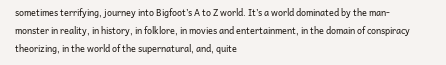sometimes terrifying, journey into Bigfoot’s A to Z world. It’s a world dominated by the man-monster in reality, in history, in folklore, in movies and entertainment, in the domain of conspiracy theorizing, in the world of the supernatural, and, quite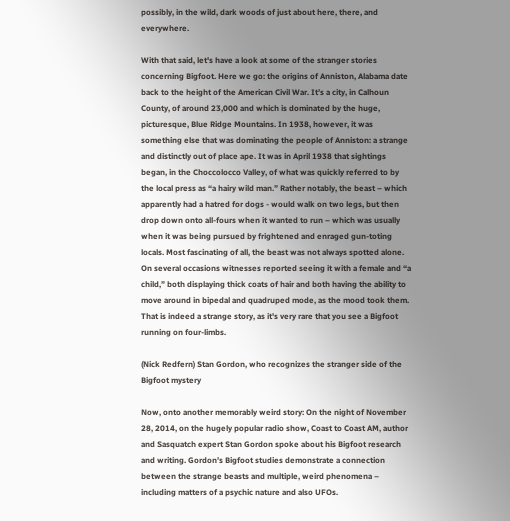possibly, in the wild, dark woods of just about here, there, and everywhere.

With that said, let's have a look at some of the stranger stories concerning Bigfoot. Here we go: the origins of Anniston, Alabama date back to the height of the American Civil War. It’s a city, in Calhoun County, of around 23,000 and which is dominated by the huge, picturesque, Blue Ridge Mountains. In 1938, however, it was something else that was dominating the people of Anniston: a strange and distinctly out of place ape. It was in April 1938 that sightings began, in the Choccolocco Valley, of what was quickly referred to by the local press as “a hairy wild man.” Rather notably, the beast – which apparently had a hatred for dogs - would walk on two legs, but then drop down onto all-fours when it wanted to run – which was usually when it was being pursued by frightened and enraged gun-toting locals. Most fascinating of all, the beast was not always spotted alone. On several occasions witnesses reported seeing it with a female and “a child,” both displaying thick coats of hair and both having the ability to move around in bipedal and quadruped mode, as the mood took them. That is indeed a strange story, as it's very rare that you see a Bigfoot running on four-limbs.

(Nick Redfern) Stan Gordon, who recognizes the stranger side of the Bigfoot mystery

Now, onto another memorably weird story: On the night of November 28, 2014, on the hugely popular radio show, Coast to Coast AM, author and Sasquatch expert Stan Gordon spoke about his Bigfoot research and writing. Gordon’s Bigfoot studies demonstrate a connection between the strange beasts and multiple, weird phenomena – including matters of a psychic nature and also UFOs.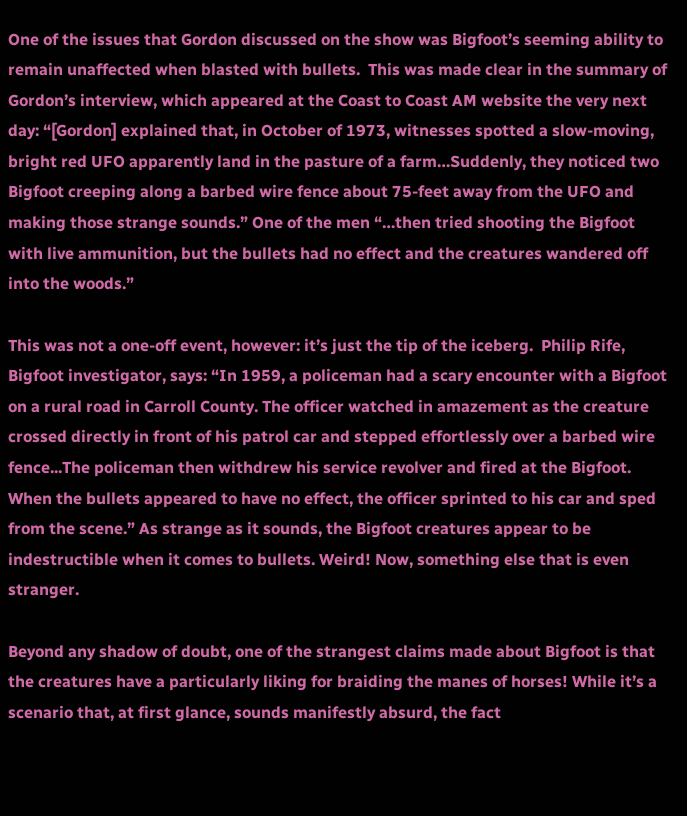One of the issues that Gordon discussed on the show was Bigfoot’s seeming ability to remain unaffected when blasted with bullets.  This was made clear in the summary of Gordon’s interview, which appeared at the Coast to Coast AM website the very next day: “[Gordon] explained that, in October of 1973, witnesses spotted a slow-moving, bright red UFO apparently land in the pasture of a farm…Suddenly, they noticed two Bigfoot creeping along a barbed wire fence about 75-feet away from the UFO and making those strange sounds.” One of the men “…then tried shooting the Bigfoot with live ammunition, but the bullets had no effect and the creatures wandered off into the woods.”

This was not a one-off event, however: it’s just the tip of the iceberg.  Philip Rife, Bigfoot investigator, says: “In 1959, a policeman had a scary encounter with a Bigfoot on a rural road in Carroll County. The officer watched in amazement as the creature crossed directly in front of his patrol car and stepped effortlessly over a barbed wire fence...The policeman then withdrew his service revolver and fired at the Bigfoot. When the bullets appeared to have no effect, the officer sprinted to his car and sped from the scene.” As strange as it sounds, the Bigfoot creatures appear to be indestructible when it comes to bullets. Weird! Now, something else that is even stranger.

Beyond any shadow of doubt, one of the strangest claims made about Bigfoot is that the creatures have a particularly liking for braiding the manes of horses! While it’s a scenario that, at first glance, sounds manifestly absurd, the fact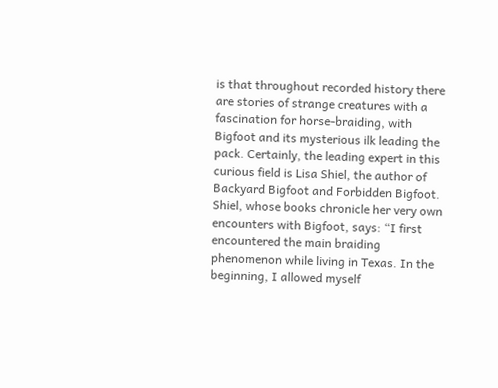is that throughout recorded history there are stories of strange creatures with a fascination for horse-braiding, with Bigfoot and its mysterious ilk leading the pack. Certainly, the leading expert in this curious field is Lisa Shiel, the author of Backyard Bigfoot and Forbidden Bigfoot. Shiel, whose books chronicle her very own encounters with Bigfoot, says: “I first encountered the main braiding phenomenon while living in Texas. In the beginning, I allowed myself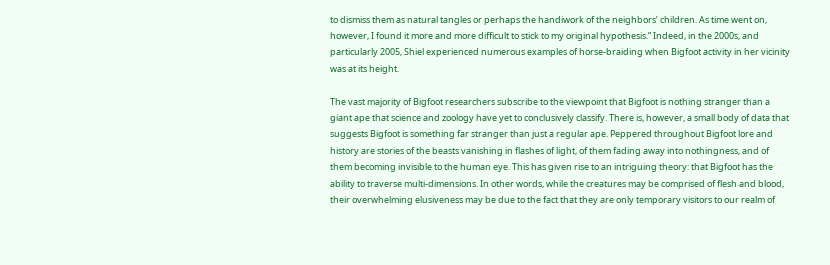to dismiss them as natural tangles or perhaps the handiwork of the neighbors’ children. As time went on, however, I found it more and more difficult to stick to my original hypothesis.” Indeed, in the 2000s, and particularly 2005, Shiel experienced numerous examples of horse-braiding when Bigfoot activity in her vicinity was at its height.

The vast majority of Bigfoot researchers subscribe to the viewpoint that Bigfoot is nothing stranger than a giant ape that science and zoology have yet to conclusively classify. There is, however, a small body of data that suggests Bigfoot is something far stranger than just a regular ape. Peppered throughout Bigfoot lore and history are stories of the beasts vanishing in flashes of light, of them fading away into nothingness, and of them becoming invisible to the human eye. This has given rise to an intriguing theory: that Bigfoot has the ability to traverse multi-dimensions. In other words, while the creatures may be comprised of flesh and blood, their overwhelming elusiveness may be due to the fact that they are only temporary visitors to our realm of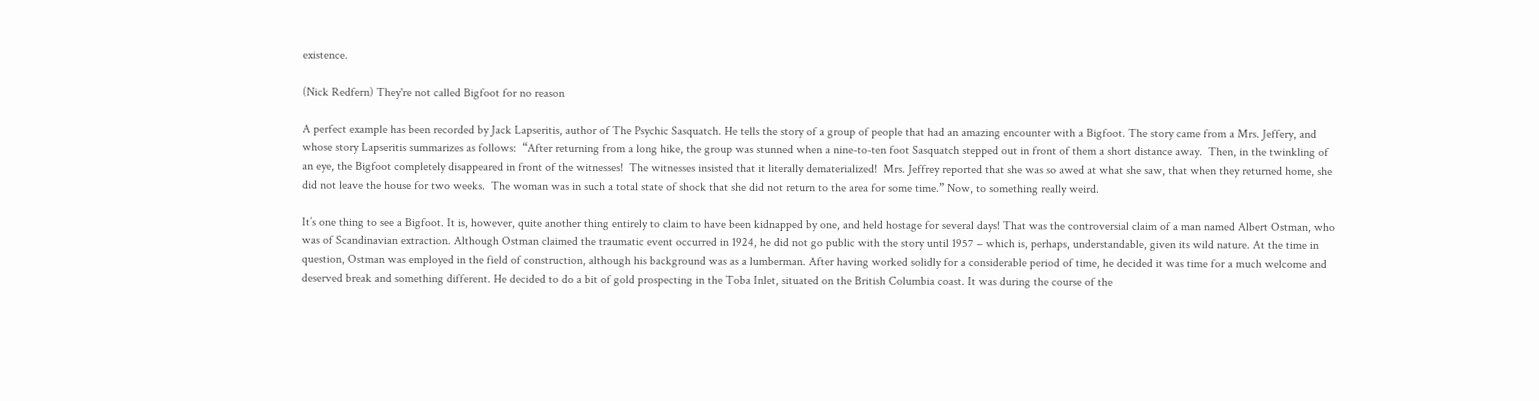existence.

(Nick Redfern) They're not called Bigfoot for no reason

A perfect example has been recorded by Jack Lapseritis, author of The Psychic Sasquatch. He tells the story of a group of people that had an amazing encounter with a Bigfoot. The story came from a Mrs. Jeffery, and whose story Lapseritis summarizes as follows:  “After returning from a long hike, the group was stunned when a nine-to-ten foot Sasquatch stepped out in front of them a short distance away.  Then, in the twinkling of an eye, the Bigfoot completely disappeared in front of the witnesses!  The witnesses insisted that it literally dematerialized!  Mrs. Jeffrey reported that she was so awed at what she saw, that when they returned home, she did not leave the house for two weeks.  The woman was in such a total state of shock that she did not return to the area for some time.” Now, to something really weird.

It’s one thing to see a Bigfoot. It is, however, quite another thing entirely to claim to have been kidnapped by one, and held hostage for several days! That was the controversial claim of a man named Albert Ostman, who was of Scandinavian extraction. Although Ostman claimed the traumatic event occurred in 1924, he did not go public with the story until 1957 – which is, perhaps, understandable, given its wild nature. At the time in question, Ostman was employed in the field of construction, although his background was as a lumberman. After having worked solidly for a considerable period of time, he decided it was time for a much welcome and deserved break and something different. He decided to do a bit of gold prospecting in the Toba Inlet, situated on the British Columbia coast. It was during the course of the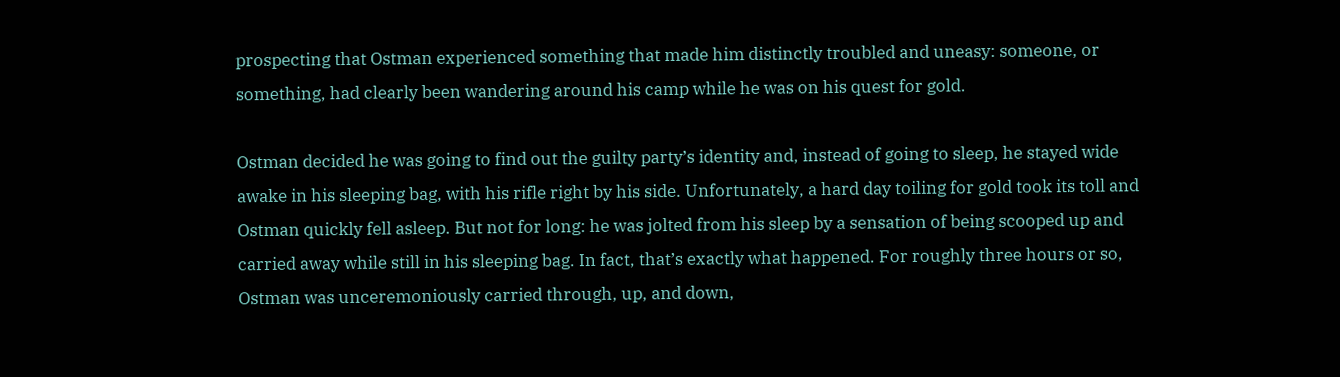prospecting that Ostman experienced something that made him distinctly troubled and uneasy: someone, or something, had clearly been wandering around his camp while he was on his quest for gold.

Ostman decided he was going to find out the guilty party’s identity and, instead of going to sleep, he stayed wide awake in his sleeping bag, with his rifle right by his side. Unfortunately, a hard day toiling for gold took its toll and Ostman quickly fell asleep. But not for long: he was jolted from his sleep by a sensation of being scooped up and carried away while still in his sleeping bag. In fact, that’s exactly what happened. For roughly three hours or so, Ostman was unceremoniously carried through, up, and down,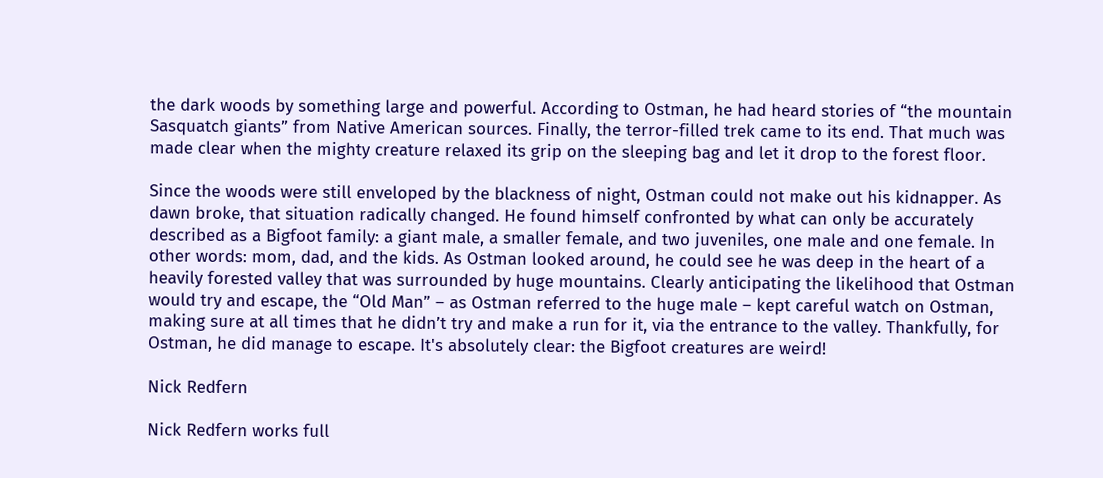the dark woods by something large and powerful. According to Ostman, he had heard stories of “the mountain Sasquatch giants” from Native American sources. Finally, the terror-filled trek came to its end. That much was made clear when the mighty creature relaxed its grip on the sleeping bag and let it drop to the forest floor.

Since the woods were still enveloped by the blackness of night, Ostman could not make out his kidnapper. As dawn broke, that situation radically changed. He found himself confronted by what can only be accurately described as a Bigfoot family: a giant male, a smaller female, and two juveniles, one male and one female. In other words: mom, dad, and the kids. As Ostman looked around, he could see he was deep in the heart of a heavily forested valley that was surrounded by huge mountains. Clearly anticipating the likelihood that Ostman would try and escape, the “Old Man” – as Ostman referred to the huge male – kept careful watch on Ostman, making sure at all times that he didn’t try and make a run for it, via the entrance to the valley. Thankfully, for Ostman, he did manage to escape. It's absolutely clear: the Bigfoot creatures are weird!

Nick Redfern

Nick Redfern works full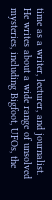time as a writer, lecturer, and journalist. He writes about a wide range of unsolved mysteries, including Bigfoot, UFOs, the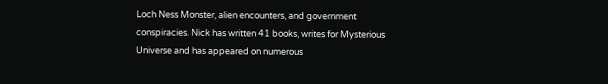Loch Ness Monster, alien encounters, and government conspiracies. Nick has written 41 books, writes for Mysterious Universe and has appeared on numerous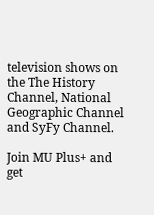television shows on the The History Channel, National Geographic Channel and SyFy Channel.

Join MU Plus+ and get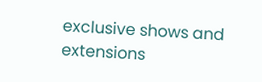exclusive shows and extensions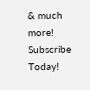& much more! Subscribe Today!